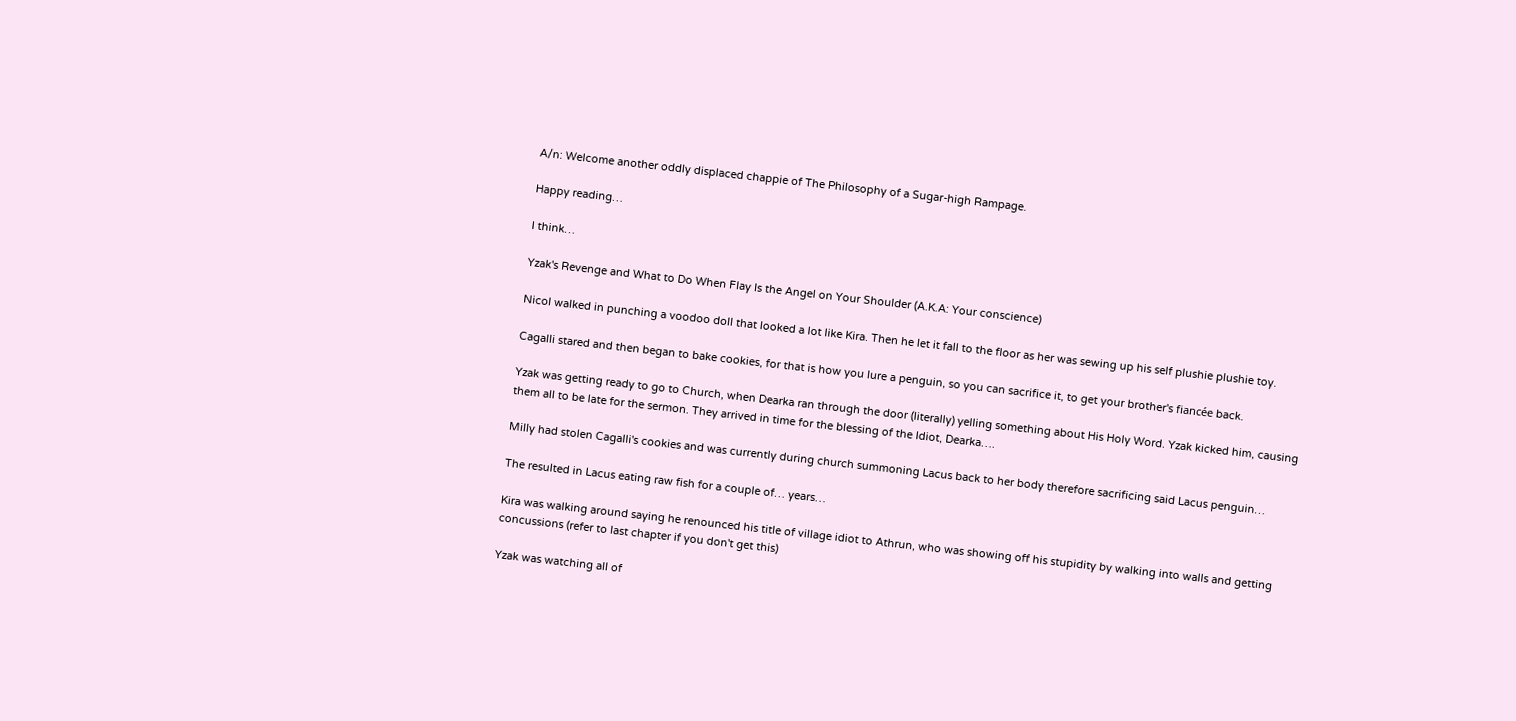A/n: Welcome another oddly displaced chappie of The Philosophy of a Sugar-high Rampage.

Happy reading…

I think…

Yzak's Revenge and What to Do When Flay Is the Angel on Your Shoulder (A.K.A: Your conscience)

Nicol walked in punching a voodoo doll that looked a lot like Kira. Then he let it fall to the floor as her was sewing up his self plushie plushie toy.

Cagalli stared and then began to bake cookies, for that is how you lure a penguin, so you can sacrifice it, to get your brother's fiancée back.

Yzak was getting ready to go to Church, when Dearka ran through the door (literally) yelling something about His Holy Word. Yzak kicked him, causing them all to be late for the sermon. They arrived in time for the blessing of the Idiot, Dearka….

Milly had stolen Cagalli's cookies and was currently during church summoning Lacus back to her body therefore sacrificing said Lacus penguin…

The resulted in Lacus eating raw fish for a couple of… years…

Kira was walking around saying he renounced his title of village idiot to Athrun, who was showing off his stupidity by walking into walls and getting concussions (refer to last chapter if you don't get this)

Yzak was watching all of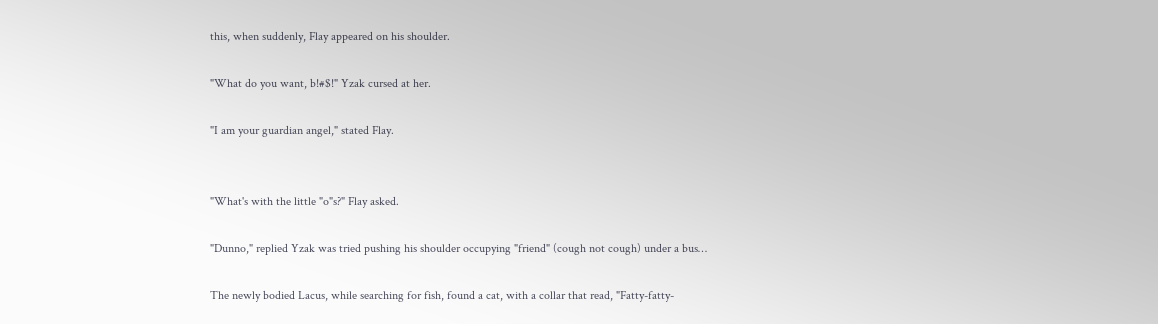this, when suddenly, Flay appeared on his shoulder.

"What do you want, b!#$!" Yzak cursed at her.

"I am your guardian angel," stated Flay.


"What's with the little "o"s?" Flay asked.

"Dunno," replied Yzak was tried pushing his shoulder occupying "friend" (cough not cough) under a bus…

The newly bodied Lacus, while searching for fish, found a cat, with a collar that read, "Fatty-fatty-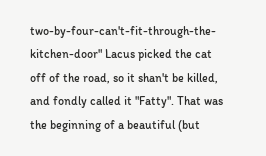two-by-four-can't-fit-through-the-kitchen-door" Lacus picked the cat off of the road, so it shan't be killed, and fondly called it "Fatty". That was the beginning of a beautiful (but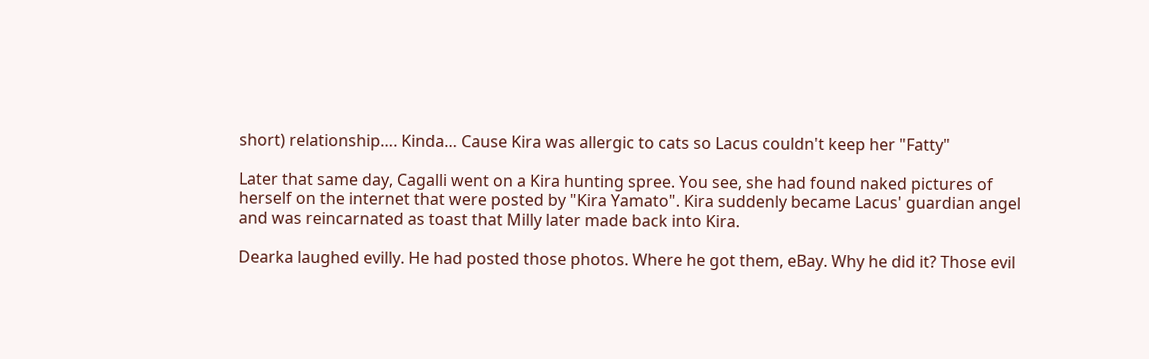short) relationship…. Kinda… Cause Kira was allergic to cats so Lacus couldn't keep her "Fatty"

Later that same day, Cagalli went on a Kira hunting spree. You see, she had found naked pictures of herself on the internet that were posted by "Kira Yamato". Kira suddenly became Lacus' guardian angel and was reincarnated as toast that Milly later made back into Kira.

Dearka laughed evilly. He had posted those photos. Where he got them, eBay. Why he did it? Those evil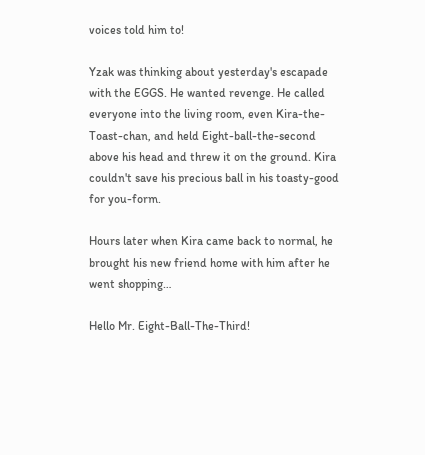voices told him to!

Yzak was thinking about yesterday's escapade with the EGGS. He wanted revenge. He called everyone into the living room, even Kira-the-Toast-chan, and held Eight-ball-the-second above his head and threw it on the ground. Kira couldn't save his precious ball in his toasty-good for you-form.

Hours later when Kira came back to normal, he brought his new friend home with him after he went shopping…

Hello Mr. Eight-Ball-The-Third!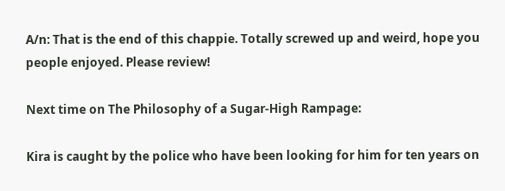A/n: That is the end of this chappie. Totally screwed up and weird, hope you people enjoyed. Please review!

Next time on The Philosophy of a Sugar-High Rampage:

Kira is caught by the police who have been looking for him for ten years on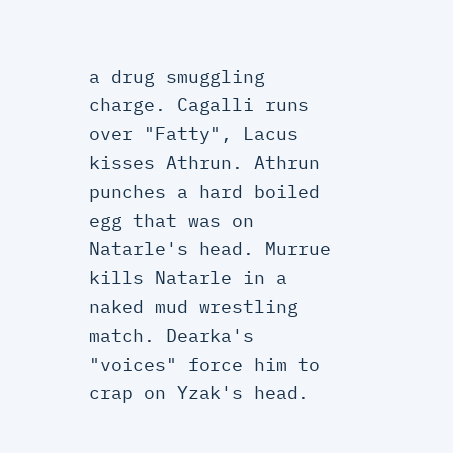a drug smuggling charge. Cagalli runs over "Fatty", Lacus kisses Athrun. Athrun punches a hard boiled egg that was on Natarle's head. Murrue kills Natarle in a naked mud wrestling match. Dearka's "voices" force him to crap on Yzak's head.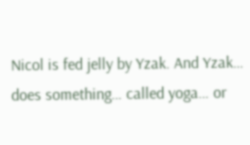Nicol is fed jelly by Yzak. And Yzak… does something… called yoga… or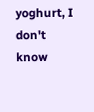yoghurt, I don't know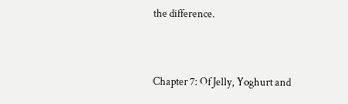the difference.


Chapter 7: Of Jelly, Yoghurt and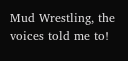Mud Wrestling, the voices told me to!